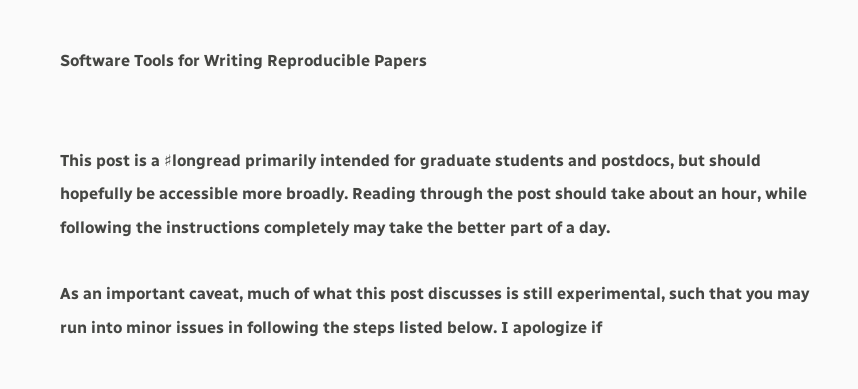Software Tools for Writing Reproducible Papers


This post is a ♯longread primarily intended for graduate students and postdocs, but should hopefully be accessible more broadly. Reading through the post should take about an hour, while following the instructions completely may take the better part of a day.

As an important caveat, much of what this post discusses is still experimental, such that you may run into minor issues in following the steps listed below. I apologize if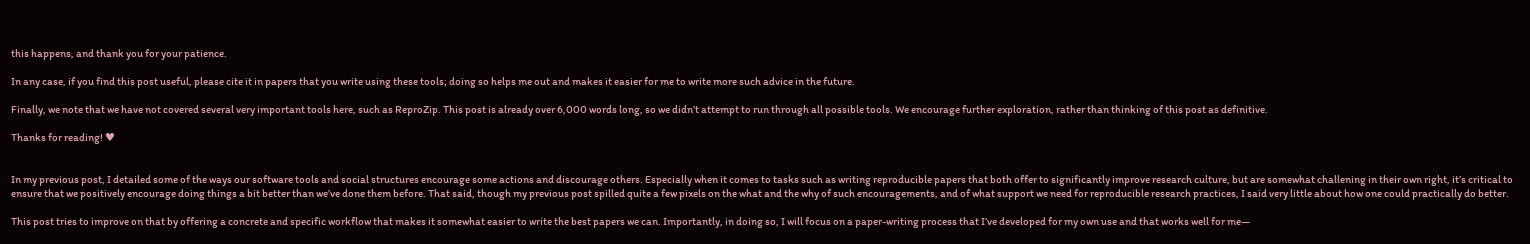this happens, and thank you for your patience.

In any case, if you find this post useful, please cite it in papers that you write using these tools; doing so helps me out and makes it easier for me to write more such advice in the future.

Finally, we note that we have not covered several very important tools here, such as ReproZip. This post is already over 6,000 words long, so we didn’t attempt to run through all possible tools. We encourage further exploration, rather than thinking of this post as definitive.

Thanks for reading! ♥


In my previous post, I detailed some of the ways our software tools and social structures encourage some actions and discourage others. Especially when it comes to tasks such as writing reproducible papers that both offer to significantly improve research culture, but are somewhat challening in their own right, it’s critical to ensure that we positively encourage doing things a bit better than we’ve done them before. That said, though my previous post spilled quite a few pixels on the what and the why of such encouragements, and of what support we need for reproducible research practices, I said very little about how one could practically do better.

This post tries to improve on that by offering a concrete and specific workflow that makes it somewhat easier to write the best papers we can. Importantly, in doing so, I will focus on a paper-writing process that I’ve developed for my own use and that works well for me—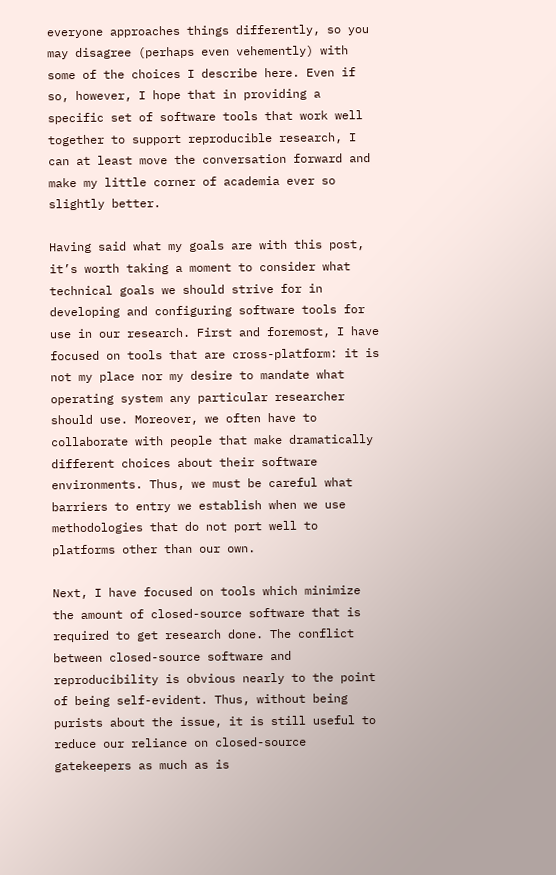everyone approaches things differently, so you may disagree (perhaps even vehemently) with some of the choices I describe here. Even if so, however, I hope that in providing a specific set of software tools that work well together to support reproducible research, I can at least move the conversation forward and make my little corner of academia ever so slightly better.

Having said what my goals are with this post, it’s worth taking a moment to consider what technical goals we should strive for in developing and configuring software tools for use in our research. First and foremost, I have focused on tools that are cross-platform: it is not my place nor my desire to mandate what operating system any particular researcher should use. Moreover, we often have to collaborate with people that make dramatically different choices about their software environments. Thus, we must be careful what barriers to entry we establish when we use methodologies that do not port well to platforms other than our own.

Next, I have focused on tools which minimize the amount of closed-source software that is required to get research done. The conflict between closed-source software and reproducibility is obvious nearly to the point of being self-evident. Thus, without being purists about the issue, it is still useful to reduce our reliance on closed-source gatekeepers as much as is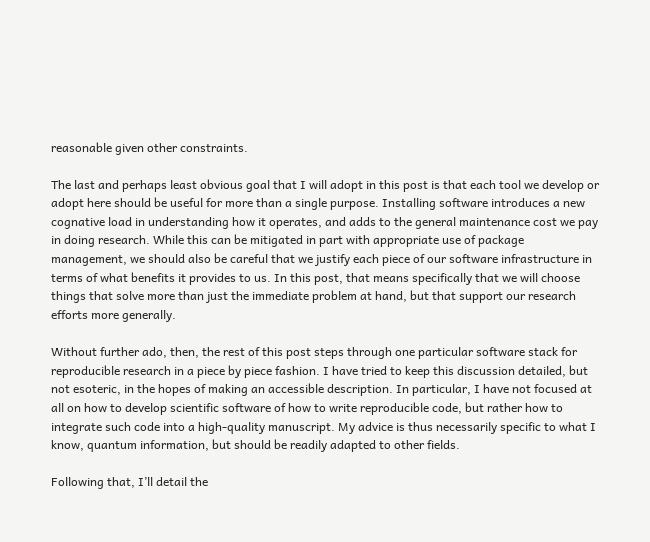reasonable given other constraints.

The last and perhaps least obvious goal that I will adopt in this post is that each tool we develop or adopt here should be useful for more than a single purpose. Installing software introduces a new cognative load in understanding how it operates, and adds to the general maintenance cost we pay in doing research. While this can be mitigated in part with appropriate use of package management, we should also be careful that we justify each piece of our software infrastructure in terms of what benefits it provides to us. In this post, that means specifically that we will choose things that solve more than just the immediate problem at hand, but that support our research efforts more generally.

Without further ado, then, the rest of this post steps through one particular software stack for reproducible research in a piece by piece fashion. I have tried to keep this discussion detailed, but not esoteric, in the hopes of making an accessible description. In particular, I have not focused at all on how to develop scientific software of how to write reproducible code, but rather how to integrate such code into a high-quality manuscript. My advice is thus necessarily specific to what I know, quantum information, but should be readily adapted to other fields.

Following that, I’ll detail the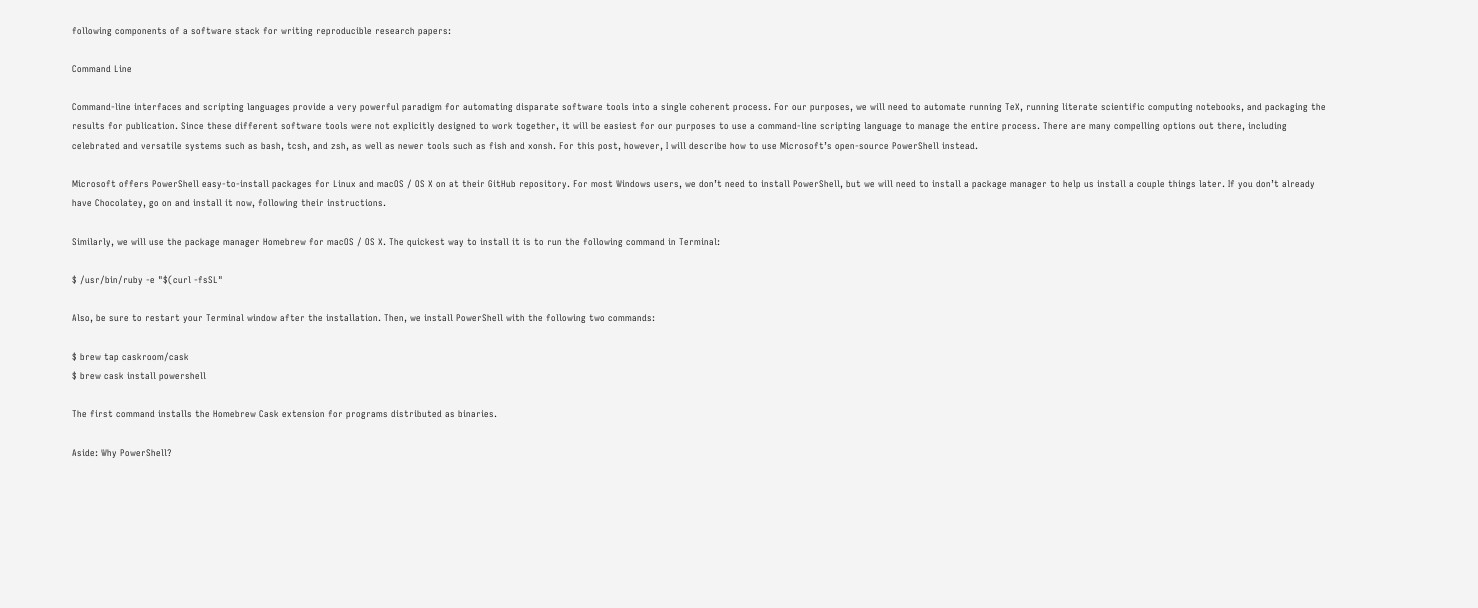following components of a software stack for writing reproducible research papers:

Command Line

Command-line interfaces and scripting languages provide a very powerful paradigm for automating disparate software tools into a single coherent process. For our purposes, we will need to automate running TeX, running literate scientific computing notebooks, and packaging the results for publication. Since these different software tools were not explicitly designed to work together, it will be easiest for our purposes to use a command-line scripting language to manage the entire process. There are many compelling options out there, including celebrated and versatile systems such as bash, tcsh, and zsh, as well as newer tools such as fish and xonsh. For this post, however, I will describe how to use Microsoft’s open-source PowerShell instead.

Microsoft offers PowerShell easy-to-install packages for Linux and macOS / OS X on at their GitHub repository. For most Windows users, we don’t need to install PowerShell, but we will need to install a package manager to help us install a couple things later. If you don’t already have Chocolatey, go on and install it now, following their instructions.

Similarly, we will use the package manager Homebrew for macOS / OS X. The quickest way to install it is to run the following command in Terminal:

$ /usr/bin/ruby -e "$(curl -fsSL"

Also, be sure to restart your Terminal window after the installation. Then, we install PowerShell with the following two commands:

$ brew tap caskroom/cask
$ brew cask install powershell

The first command installs the Homebrew Cask extension for programs distributed as binaries.

Aside: Why PowerShell?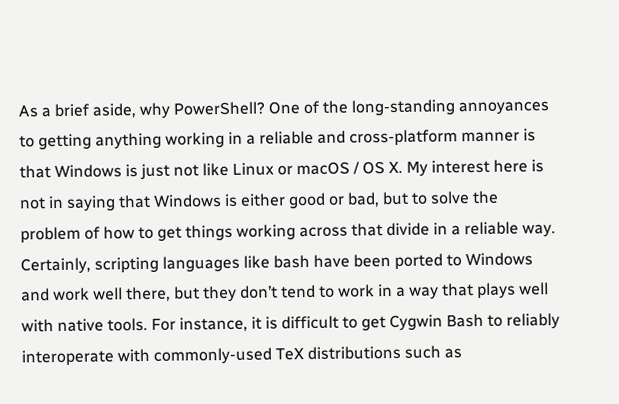As a brief aside, why PowerShell? One of the long-standing annoyances to getting anything working in a reliable and cross-platform manner is that Windows is just not like Linux or macOS / OS X. My interest here is not in saying that Windows is either good or bad, but to solve the problem of how to get things working across that divide in a reliable way. Certainly, scripting languages like bash have been ported to Windows and work well there, but they don’t tend to work in a way that plays well with native tools. For instance, it is difficult to get Cygwin Bash to reliably interoperate with commonly-used TeX distributions such as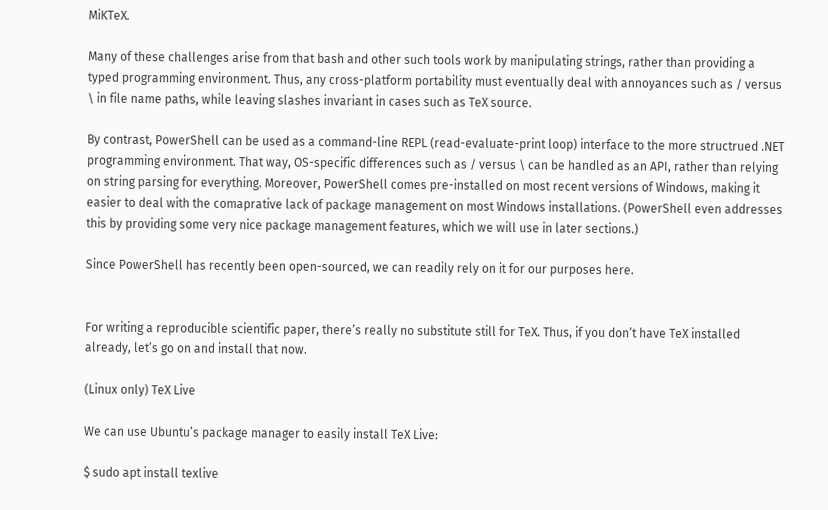MiKTeX.

Many of these challenges arise from that bash and other such tools work by manipulating strings, rather than providing a typed programming environment. Thus, any cross-platform portability must eventually deal with annoyances such as / versus \ in file name paths, while leaving slashes invariant in cases such as TeX source.

By contrast, PowerShell can be used as a command-line REPL (read-evaluate-print loop) interface to the more structrued .NET programming environment. That way, OS-specific differences such as / versus \ can be handled as an API, rather than relying on string parsing for everything. Moreover, PowerShell comes pre-installed on most recent versions of Windows, making it easier to deal with the comaprative lack of package management on most Windows installations. (PowerShell even addresses this by providing some very nice package management features, which we will use in later sections.)

Since PowerShell has recently been open-sourced, we can readily rely on it for our purposes here.


For writing a reproducible scientific paper, there’s really no substitute still for TeX. Thus, if you don’t have TeX installed already, let’s go on and install that now.

(Linux only) TeX Live

We can use Ubuntu’s package manager to easily install TeX Live:

$ sudo apt install texlive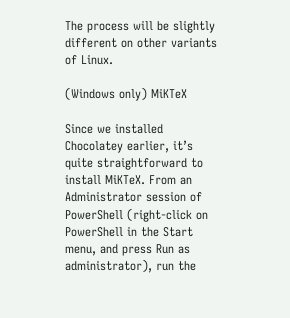The process will be slightly different on other variants of Linux.

(Windows only) MiKTeX

Since we installed Chocolatey earlier, it’s quite straightforward to install MiKTeX. From an Administrator session of PowerShell (right-click on PowerShell in the Start menu, and press Run as administrator), run the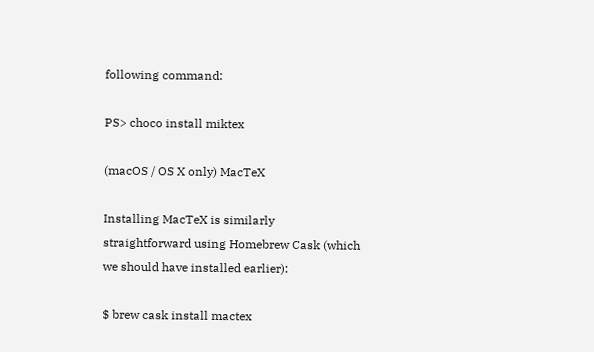following command:

PS> choco install miktex

(macOS / OS X only) MacTeX

Installing MacTeX is similarly straightforward using Homebrew Cask (which we should have installed earlier):

$ brew cask install mactex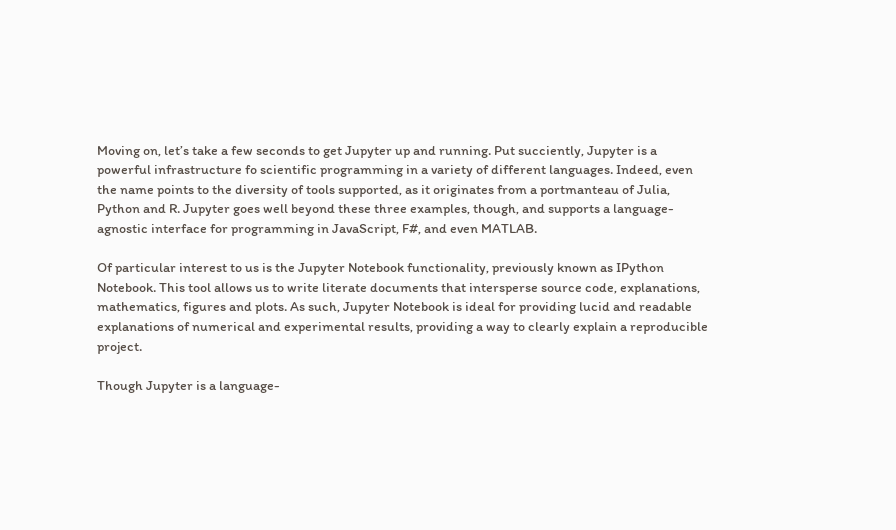Moving on, let’s take a few seconds to get Jupyter up and running. Put succiently, Jupyter is a powerful infrastructure fo scientific programming in a variety of different languages. Indeed, even the name points to the diversity of tools supported, as it originates from a portmanteau of Julia, Python and R. Jupyter goes well beyond these three examples, though, and supports a language-agnostic interface for programming in JavaScript, F#, and even MATLAB.

Of particular interest to us is the Jupyter Notebook functionality, previously known as IPython Notebook. This tool allows us to write literate documents that intersperse source code, explanations, mathematics, figures and plots. As such, Jupyter Notebook is ideal for providing lucid and readable explanations of numerical and experimental results, providing a way to clearly explain a reproducible project.

Though Jupyter is a language-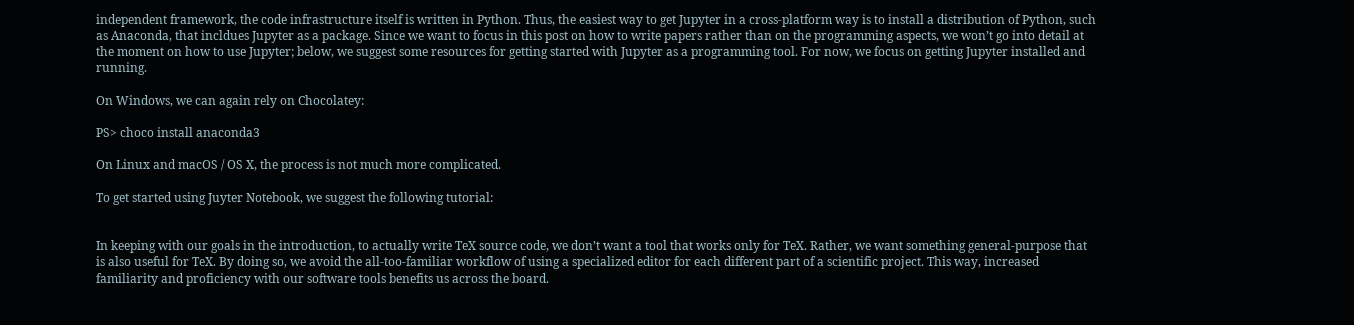independent framework, the code infrastructure itself is written in Python. Thus, the easiest way to get Jupyter in a cross-platform way is to install a distribution of Python, such as Anaconda, that incldues Jupyter as a package. Since we want to focus in this post on how to write papers rather than on the programming aspects, we won’t go into detail at the moment on how to use Jupyter; below, we suggest some resources for getting started with Jupyter as a programming tool. For now, we focus on getting Jupyter installed and running.

On Windows, we can again rely on Chocolatey:

PS> choco install anaconda3

On Linux and macOS / OS X, the process is not much more complicated.

To get started using Juyter Notebook, we suggest the following tutorial:


In keeping with our goals in the introduction, to actually write TeX source code, we don’t want a tool that works only for TeX. Rather, we want something general-purpose that is also useful for TeX. By doing so, we avoid the all-too-familiar workflow of using a specialized editor for each different part of a scientific project. This way, increased familiarity and proficiency with our software tools benefits us across the board.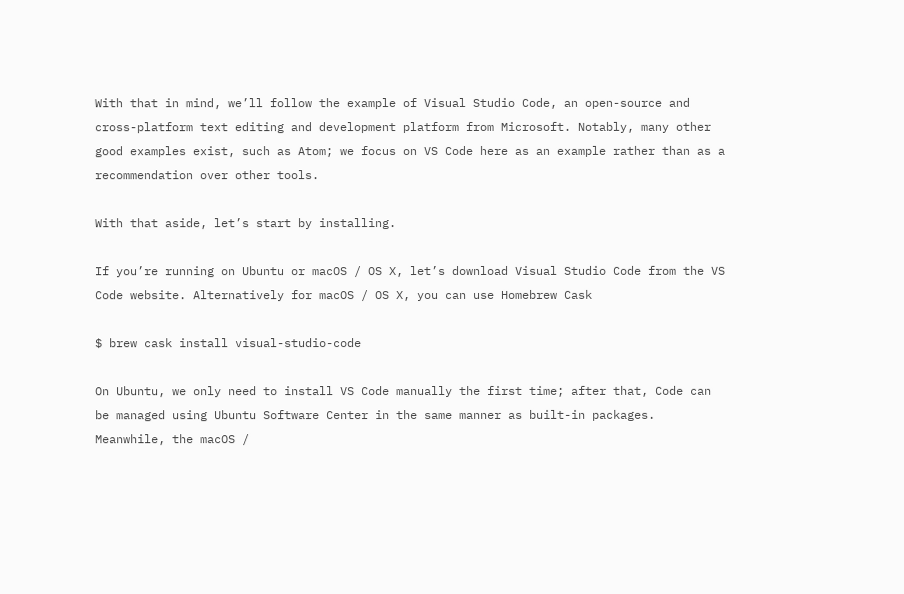With that in mind, we’ll follow the example of Visual Studio Code, an open-source and cross-platform text editing and development platform from Microsoft. Notably, many other good examples exist, such as Atom; we focus on VS Code here as an example rather than as a recommendation over other tools.

With that aside, let’s start by installing.

If you’re running on Ubuntu or macOS / OS X, let’s download Visual Studio Code from the VS Code website. Alternatively for macOS / OS X, you can use Homebrew Cask

$ brew cask install visual-studio-code

On Ubuntu, we only need to install VS Code manually the first time; after that, Code can be managed using Ubuntu Software Center in the same manner as built-in packages. Meanwhile, the macOS /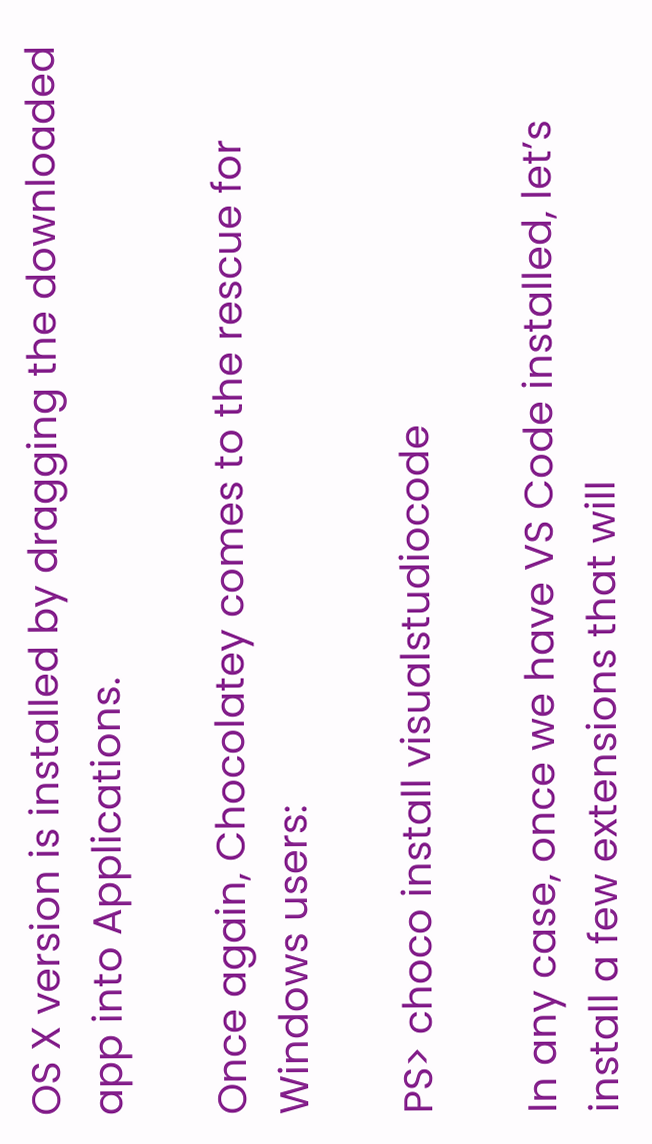OS X version is installed by dragging the downloaded app into Applications.

Once again, Chocolatey comes to the rescue for Windows users:

PS> choco install visualstudiocode

In any case, once we have VS Code installed, let’s install a few extensions that will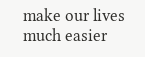make our lives much easier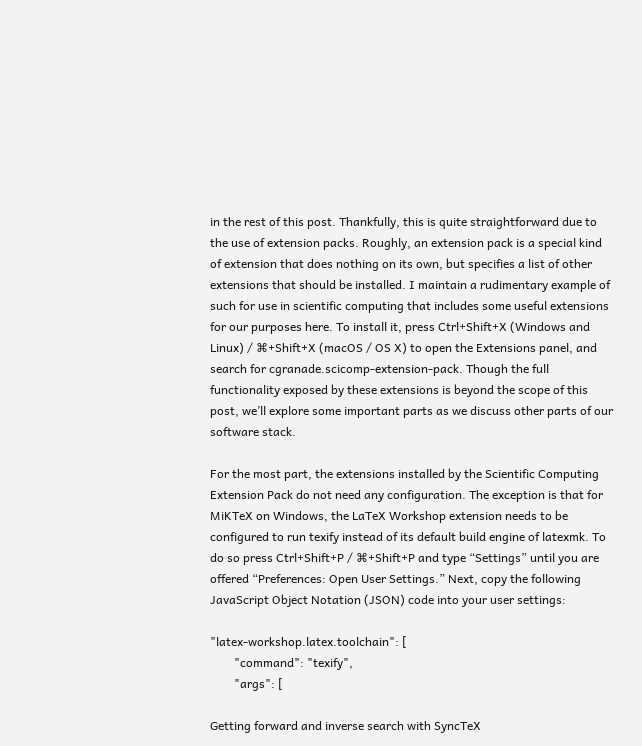in the rest of this post. Thankfully, this is quite straightforward due to the use of extension packs. Roughly, an extension pack is a special kind of extension that does nothing on its own, but specifies a list of other extensions that should be installed. I maintain a rudimentary example of such for use in scientific computing that includes some useful extensions for our purposes here. To install it, press Ctrl+Shift+X (Windows and Linux) / ⌘+Shift+X (macOS / OS X) to open the Extensions panel, and search for cgranade.scicomp-extension-pack. Though the full functionality exposed by these extensions is beyond the scope of this post, we’ll explore some important parts as we discuss other parts of our software stack.

For the most part, the extensions installed by the Scientific Computing Extension Pack do not need any configuration. The exception is that for MiKTeX on Windows, the LaTeX Workshop extension needs to be configured to run texify instead of its default build engine of latexmk. To do so press Ctrl+Shift+P / ⌘+Shift+P and type “Settings” until you are offered “Preferences: Open User Settings.” Next, copy the following JavaScript Object Notation (JSON) code into your user settings:

"latex-workshop.latex.toolchain": [
        "command": "texify",
        "args": [

Getting forward and inverse search with SyncTeX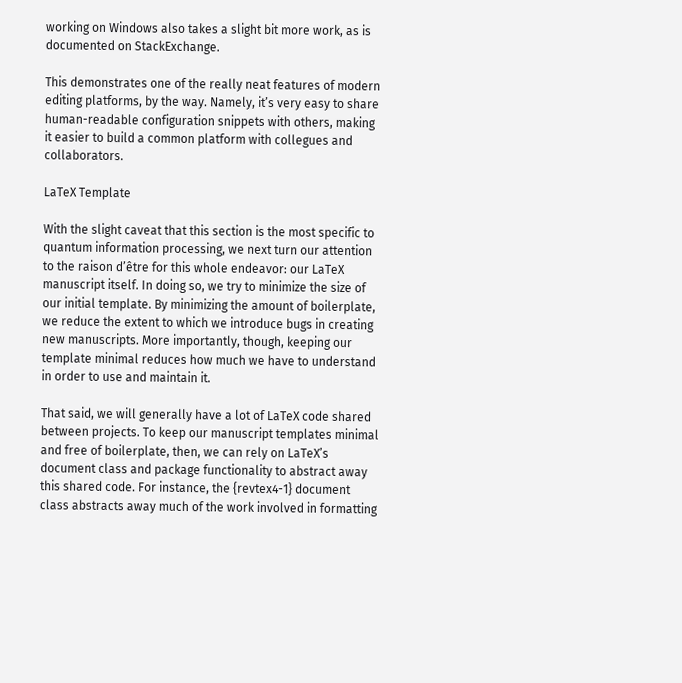working on Windows also takes a slight bit more work, as is documented on StackExchange.

This demonstrates one of the really neat features of modern editing platforms, by the way. Namely, it’s very easy to share human-readable configuration snippets with others, making it easier to build a common platform with collegues and collaborators.

LaTeX Template

With the slight caveat that this section is the most specific to quantum information processing, we next turn our attention to the raison d’être for this whole endeavor: our LaTeX manuscript itself. In doing so, we try to minimize the size of our initial template. By minimizing the amount of boilerplate, we reduce the extent to which we introduce bugs in creating new manuscripts. More importantly, though, keeping our template minimal reduces how much we have to understand in order to use and maintain it.

That said, we will generally have a lot of LaTeX code shared between projects. To keep our manuscript templates minimal and free of boilerplate, then, we can rely on LaTeX’s document class and package functionality to abstract away this shared code. For instance, the {revtex4-1} document class abstracts away much of the work involved in formatting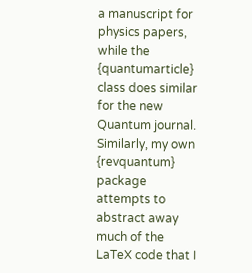a manuscript for physics papers, while the {quantumarticle} class does similar for the new Quantum journal. Similarly, my own {revquantum} package attempts to abstract away much of the LaTeX code that I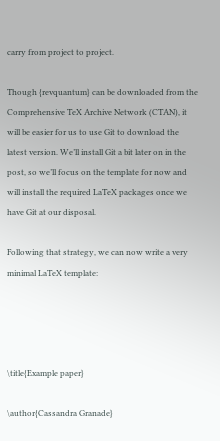carry from project to project.

Though {revquantum} can be downloaded from the Comprehensive TeX Archive Network (CTAN), it will be easier for us to use Git to download the latest version. We’ll install Git a bit later on in the post, so we’ll focus on the template for now and will install the required LaTeX packages once we have Git at our disposal.

Following that strategy, we can now write a very minimal LaTeX template:




\title{Example paper}

\author{Cassandra Granade}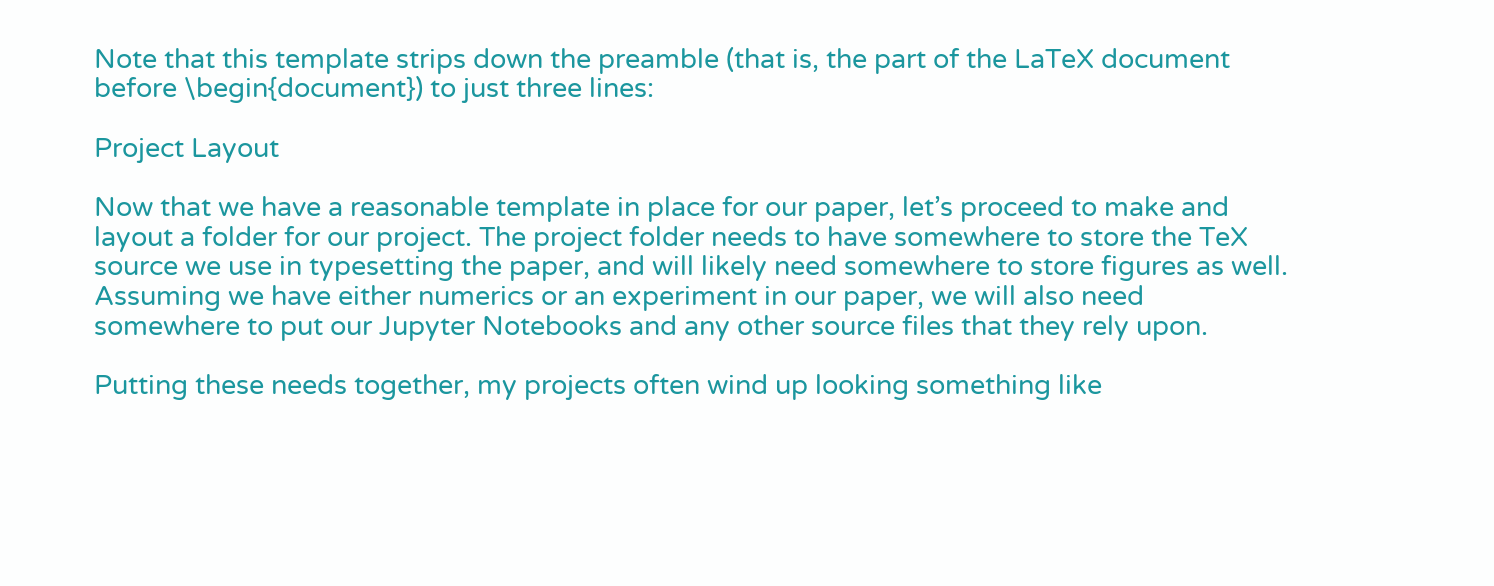Note that this template strips down the preamble (that is, the part of the LaTeX document before \begin{document}) to just three lines:

Project Layout

Now that we have a reasonable template in place for our paper, let’s proceed to make and layout a folder for our project. The project folder needs to have somewhere to store the TeX source we use in typesetting the paper, and will likely need somewhere to store figures as well. Assuming we have either numerics or an experiment in our paper, we will also need somewhere to put our Jupyter Notebooks and any other source files that they rely upon.

Putting these needs together, my projects often wind up looking something like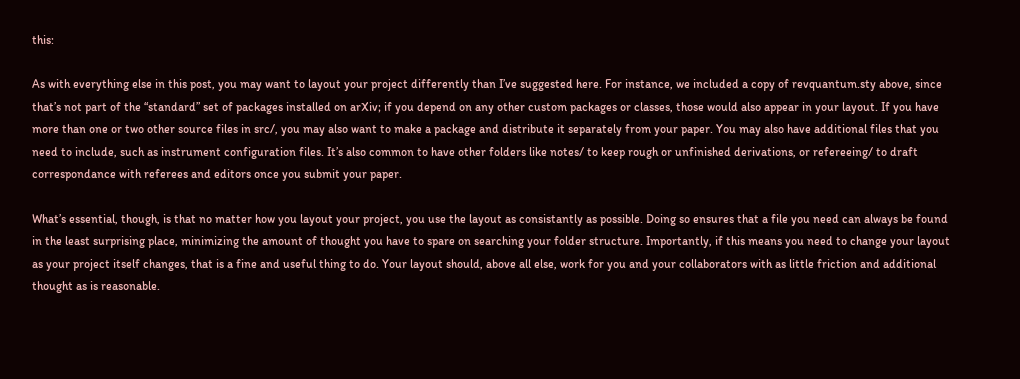this:

As with everything else in this post, you may want to layout your project differently than I’ve suggested here. For instance, we included a copy of revquantum.sty above, since that’s not part of the “standard” set of packages installed on arXiv; if you depend on any other custom packages or classes, those would also appear in your layout. If you have more than one or two other source files in src/, you may also want to make a package and distribute it separately from your paper. You may also have additional files that you need to include, such as instrument configuration files. It’s also common to have other folders like notes/ to keep rough or unfinished derivations, or refereeing/ to draft correspondance with referees and editors once you submit your paper.

What’s essential, though, is that no matter how you layout your project, you use the layout as consistantly as possible. Doing so ensures that a file you need can always be found in the least surprising place, minimizing the amount of thought you have to spare on searching your folder structure. Importantly, if this means you need to change your layout as your project itself changes, that is a fine and useful thing to do. Your layout should, above all else, work for you and your collaborators with as little friction and additional thought as is reasonable.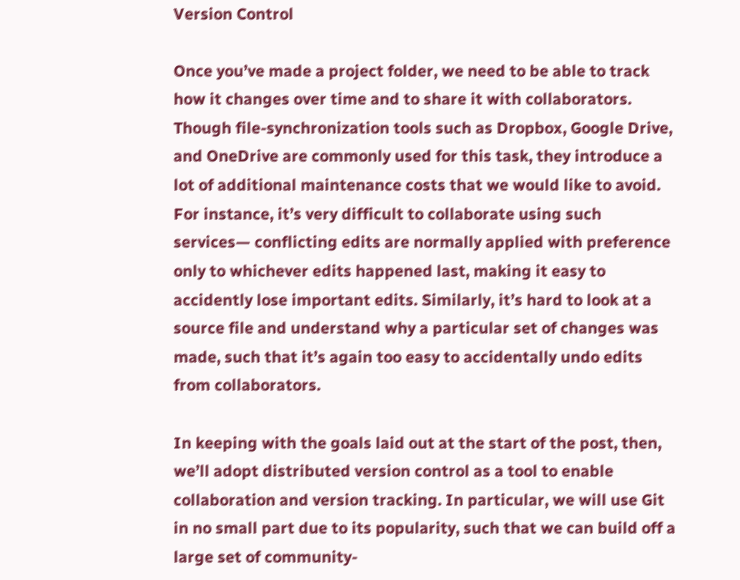Version Control

Once you’ve made a project folder, we need to be able to track how it changes over time and to share it with collaborators. Though file-synchronization tools such as Dropbox, Google Drive, and OneDrive are commonly used for this task, they introduce a lot of additional maintenance costs that we would like to avoid. For instance, it’s very difficult to collaborate using such services— conflicting edits are normally applied with preference only to whichever edits happened last, making it easy to accidently lose important edits. Similarly, it’s hard to look at a source file and understand why a particular set of changes was made, such that it’s again too easy to accidentally undo edits from collaborators.

In keeping with the goals laid out at the start of the post, then, we’ll adopt distributed version control as a tool to enable collaboration and version tracking. In particular, we will use Git in no small part due to its popularity, such that we can build off a large set of community-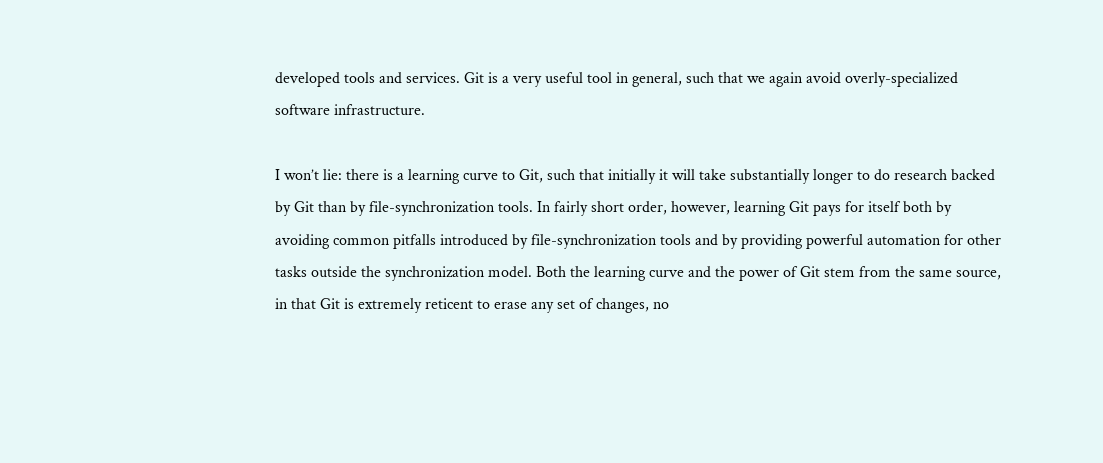developed tools and services. Git is a very useful tool in general, such that we again avoid overly-specialized software infrastructure.

I won’t lie: there is a learning curve to Git, such that initially it will take substantially longer to do research backed by Git than by file-synchronization tools. In fairly short order, however, learning Git pays for itself both by avoiding common pitfalls introduced by file-synchronization tools and by providing powerful automation for other tasks outside the synchronization model. Both the learning curve and the power of Git stem from the same source, in that Git is extremely reticent to erase any set of changes, no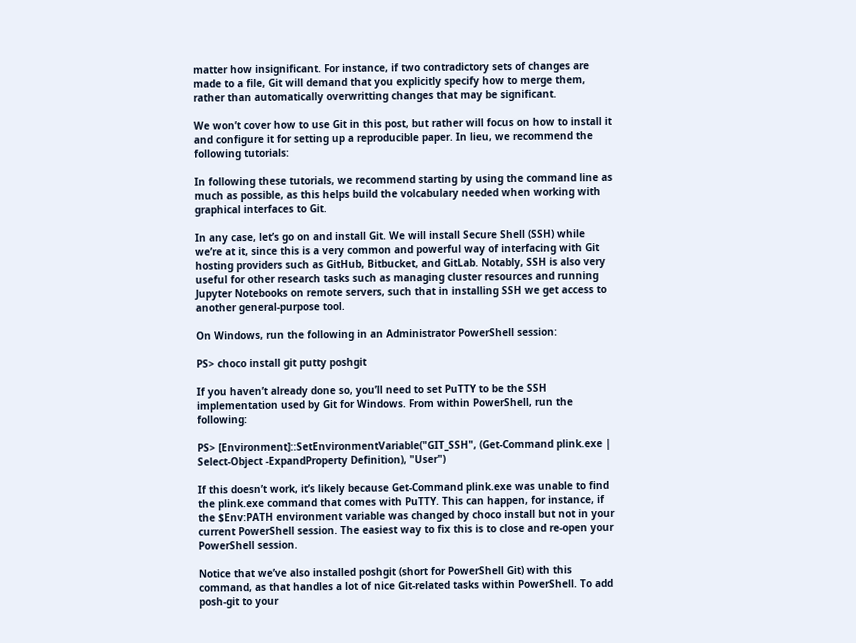matter how insignificant. For instance, if two contradictory sets of changes are made to a file, Git will demand that you explicitly specify how to merge them, rather than automatically overwritting changes that may be significant.

We won’t cover how to use Git in this post, but rather will focus on how to install it and configure it for setting up a reproducible paper. In lieu, we recommend the following tutorials:

In following these tutorials, we recommend starting by using the command line as much as possible, as this helps build the volcabulary needed when working with graphical interfaces to Git.

In any case, let’s go on and install Git. We will install Secure Shell (SSH) while we’re at it, since this is a very common and powerful way of interfacing with Git hosting providers such as GitHub, Bitbucket, and GitLab. Notably, SSH is also very useful for other research tasks such as managing cluster resources and running Jupyter Notebooks on remote servers, such that in installing SSH we get access to another general-purpose tool.

On Windows, run the following in an Administrator PowerShell session:

PS> choco install git putty poshgit

If you haven’t already done so, you’ll need to set PuTTY to be the SSH implementation used by Git for Windows. From within PowerShell, run the following:

PS> [Environment]::SetEnvironmentVariable("GIT_SSH", (Get-Command plink.exe | Select-Object -ExpandProperty Definition), "User")

If this doesn’t work, it’s likely because Get-Command plink.exe was unable to find the plink.exe command that comes with PuTTY. This can happen, for instance, if the $Env:PATH environment variable was changed by choco install but not in your current PowerShell session. The easiest way to fix this is to close and re-open your PowerShell session.

Notice that we’ve also installed poshgit (short for PowerShell Git) with this command, as that handles a lot of nice Git-related tasks within PowerShell. To add posh-git to your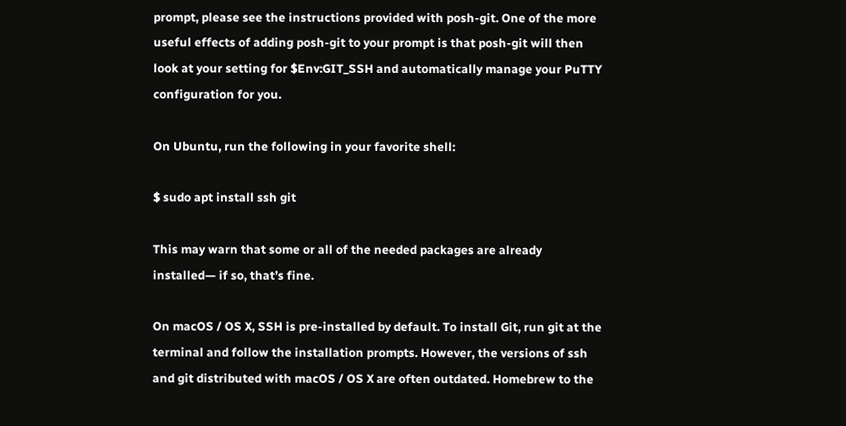prompt, please see the instructions provided with posh-git. One of the more useful effects of adding posh-git to your prompt is that posh-git will then look at your setting for $Env:GIT_SSH and automatically manage your PuTTY configuration for you.

On Ubuntu, run the following in your favorite shell:

$ sudo apt install ssh git

This may warn that some or all of the needed packages are already installed— if so, that’s fine.

On macOS / OS X, SSH is pre-installed by default. To install Git, run git at the terminal and follow the installation prompts. However, the versions of ssh and git distributed with macOS / OS X are often outdated. Homebrew to the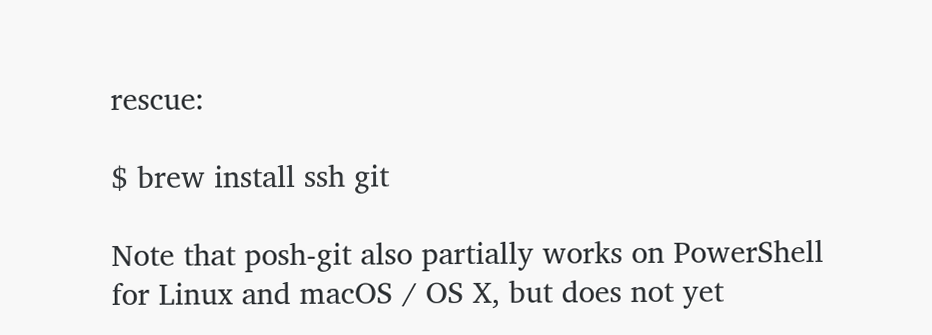rescue:

$ brew install ssh git

Note that posh-git also partially works on PowerShell for Linux and macOS / OS X, but does not yet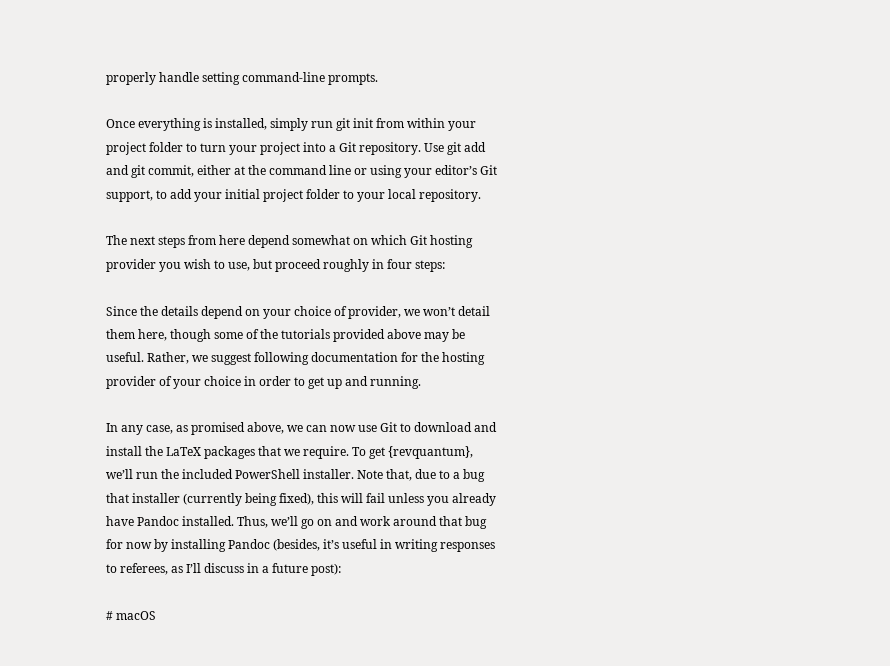properly handle setting command-line prompts.

Once everything is installed, simply run git init from within your project folder to turn your project into a Git repository. Use git add and git commit, either at the command line or using your editor’s Git support, to add your initial project folder to your local repository.

The next steps from here depend somewhat on which Git hosting provider you wish to use, but proceed roughly in four steps:

Since the details depend on your choice of provider, we won’t detail them here, though some of the tutorials provided above may be useful. Rather, we suggest following documentation for the hosting provider of your choice in order to get up and running.

In any case, as promised above, we can now use Git to download and install the LaTeX packages that we require. To get {revquantum}, we’ll run the included PowerShell installer. Note that, due to a bug that installer (currently being fixed), this will fail unless you already have Pandoc installed. Thus, we’ll go on and work around that bug for now by installing Pandoc (besides, it’s useful in writing responses to referees, as I’ll discuss in a future post):

# macOS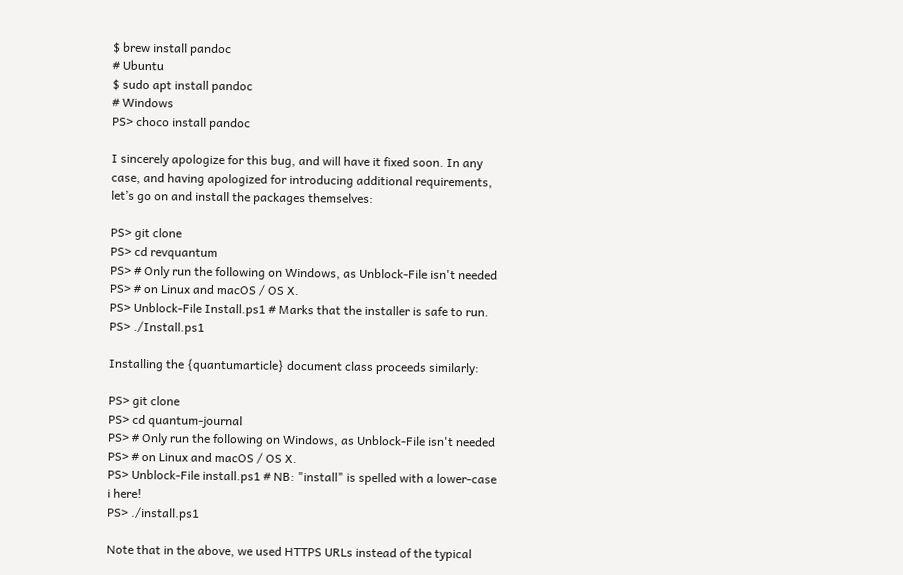$ brew install pandoc
# Ubuntu
$ sudo apt install pandoc
# Windows
PS> choco install pandoc

I sincerely apologize for this bug, and will have it fixed soon. In any case, and having apologized for introducing additional requirements, let’s go on and install the packages themselves:

PS> git clone
PS> cd revquantum
PS> # Only run the following on Windows, as Unblock-File isn't needed
PS> # on Linux and macOS / OS X.
PS> Unblock-File Install.ps1 # Marks that the installer is safe to run.
PS> ./Install.ps1

Installing the {quantumarticle} document class proceeds similarly:

PS> git clone
PS> cd quantum-journal
PS> # Only run the following on Windows, as Unblock-File isn't needed
PS> # on Linux and macOS / OS X.
PS> Unblock-File install.ps1 # NB: "install" is spelled with a lower-case i here!
PS> ./install.ps1

Note that in the above, we used HTTPS URLs instead of the typical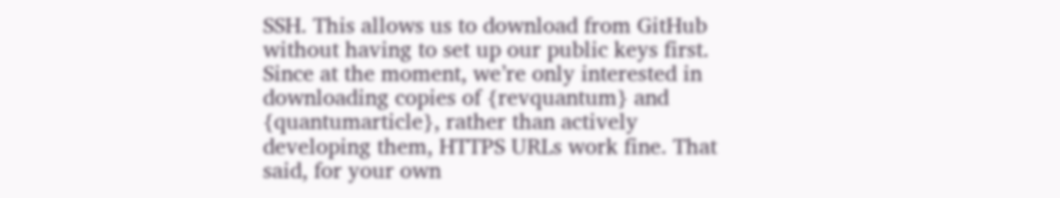SSH. This allows us to download from GitHub without having to set up our public keys first. Since at the moment, we’re only interested in downloading copies of {revquantum} and {quantumarticle}, rather than actively developing them, HTTPS URLs work fine. That said, for your own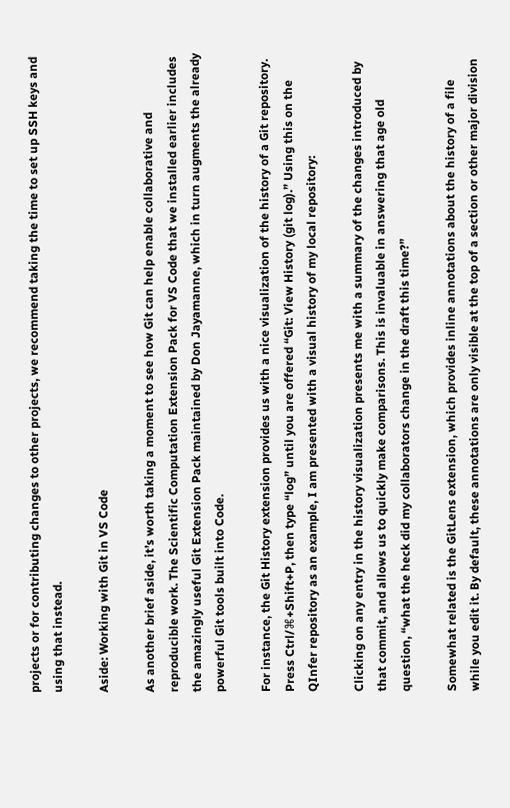projects or for contributing changes to other projects, we recommend taking the time to set up SSH keys and using that instead.

Aside: Working with Git in VS Code

As another brief aside, it’s worth taking a moment to see how Git can help enable collaborative and reproducible work. The Scientific Computation Extension Pack for VS Code that we installed earlier includes the amazingly useful Git Extension Pack maintained by Don Jayamanne, which in turn augments the already powerful Git tools built into Code.

For instance, the Git History extension provides us with a nice visualization of the history of a Git repository. Press Ctrl/⌘+Shift+P, then type “log” until you are offered “Git: View History (git log).” Using this on the QInfer repository as an example, I am presented with a visual history of my local repository:

Clicking on any entry in the history visualization presents me with a summary of the changes introduced by that commit, and allows us to quickly make comparisons. This is invaluable in answering that age old question, “what the heck did my collaborators change in the draft this time?”

Somewhat related is the GitLens extension, which provides inline annotations about the history of a file while you edit it. By default, these annotations are only visible at the top of a section or other major division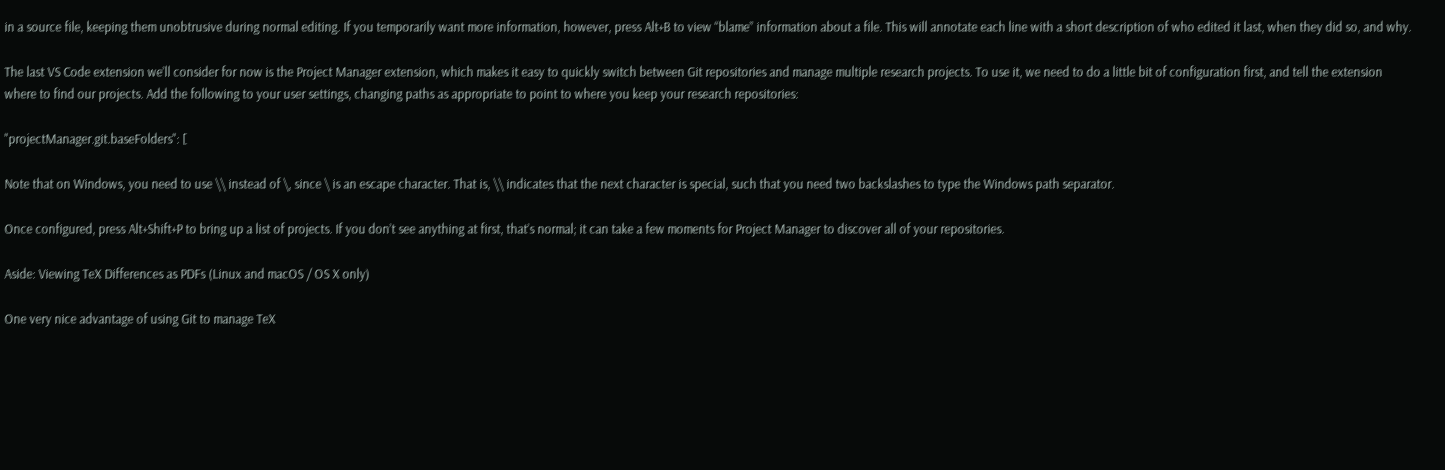in a source file, keeping them unobtrusive during normal editing. If you temporarily want more information, however, press Alt+B to view “blame” information about a file. This will annotate each line with a short description of who edited it last, when they did so, and why.

The last VS Code extension we’ll consider for now is the Project Manager extension, which makes it easy to quickly switch between Git repositories and manage multiple research projects. To use it, we need to do a little bit of configuration first, and tell the extension where to find our projects. Add the following to your user settings, changing paths as appropriate to point to where you keep your research repositories:

"projectManager.git.baseFolders": [

Note that on Windows, you need to use \\ instead of \, since \ is an escape character. That is, \\ indicates that the next character is special, such that you need two backslashes to type the Windows path separator.

Once configured, press Alt+Shift+P to bring up a list of projects. If you don’t see anything at first, that’s normal; it can take a few moments for Project Manager to discover all of your repositories.

Aside: Viewing TeX Differences as PDFs (Linux and macOS / OS X only)

One very nice advantage of using Git to manage TeX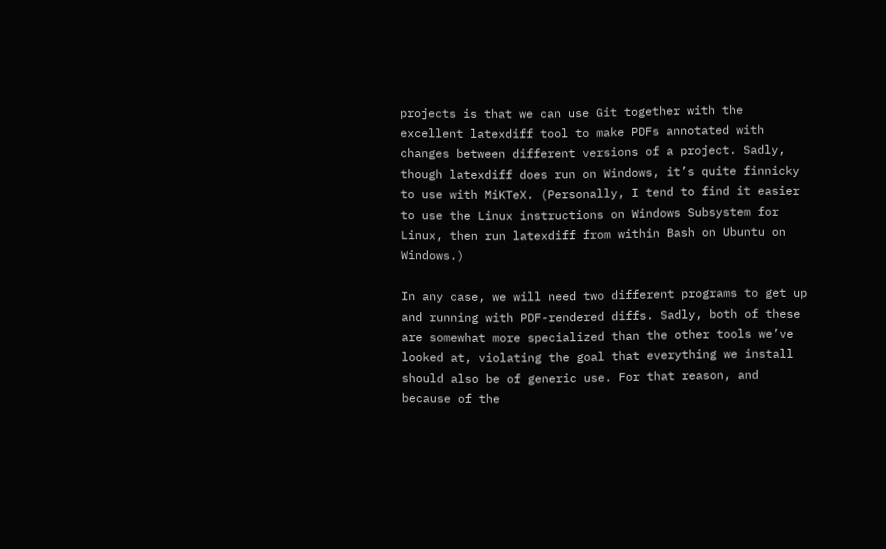projects is that we can use Git together with the excellent latexdiff tool to make PDFs annotated with changes between different versions of a project. Sadly, though latexdiff does run on Windows, it’s quite finnicky to use with MiKTeX. (Personally, I tend to find it easier to use the Linux instructions on Windows Subsystem for Linux, then run latexdiff from within Bash on Ubuntu on Windows.)

In any case, we will need two different programs to get up and running with PDF-rendered diffs. Sadly, both of these are somewhat more specialized than the other tools we’ve looked at, violating the goal that everything we install should also be of generic use. For that reason, and because of the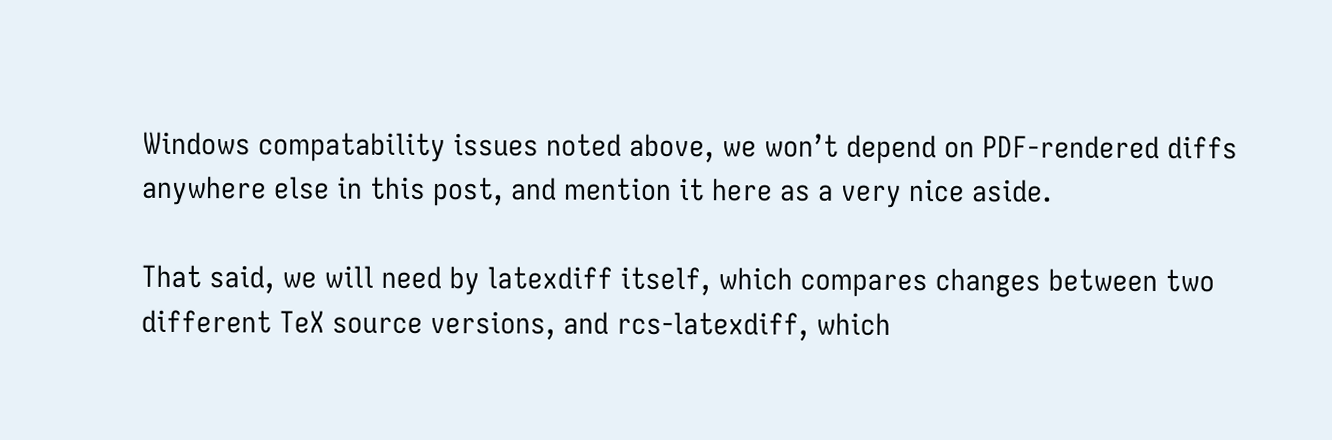Windows compatability issues noted above, we won’t depend on PDF-rendered diffs anywhere else in this post, and mention it here as a very nice aside.

That said, we will need by latexdiff itself, which compares changes between two different TeX source versions, and rcs-latexdiff, which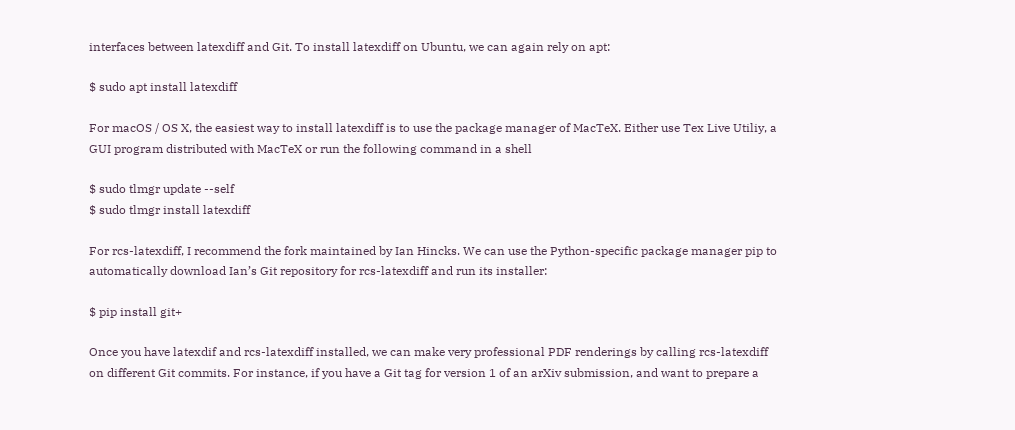interfaces between latexdiff and Git. To install latexdiff on Ubuntu, we can again rely on apt:

$ sudo apt install latexdiff

For macOS / OS X, the easiest way to install latexdiff is to use the package manager of MacTeX. Either use Tex Live Utiliy, a GUI program distributed with MacTeX or run the following command in a shell

$ sudo tlmgr update --self
$ sudo tlmgr install latexdiff

For rcs-latexdiff, I recommend the fork maintained by Ian Hincks. We can use the Python-specific package manager pip to automatically download Ian’s Git repository for rcs-latexdiff and run its installer:

$ pip install git+

Once you have latexdif and rcs-latexdiff installed, we can make very professional PDF renderings by calling rcs-latexdiff on different Git commits. For instance, if you have a Git tag for version 1 of an arXiv submission, and want to prepare a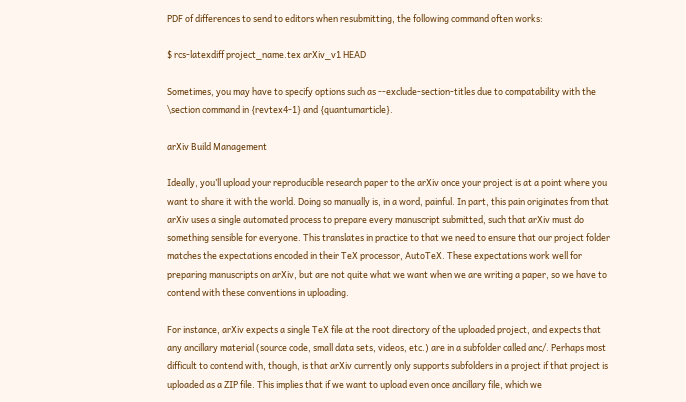PDF of differences to send to editors when resubmitting, the following command often works:

$ rcs-latexdiff project_name.tex arXiv_v1 HEAD

Sometimes, you may have to specify options such as --exclude-section-titles due to compatability with the \section command in {revtex4-1} and {quantumarticle}.

arXiv Build Management

Ideally, you’ll upload your reproducible research paper to the arXiv once your project is at a point where you want to share it with the world. Doing so manually is, in a word, painful. In part, this pain originates from that arXiv uses a single automated process to prepare every manuscript submitted, such that arXiv must do something sensible for everyone. This translates in practice to that we need to ensure that our project folder matches the expectations encoded in their TeX processor, AutoTeX. These expectations work well for preparing manuscripts on arXiv, but are not quite what we want when we are writing a paper, so we have to contend with these conventions in uploading.

For instance, arXiv expects a single TeX file at the root directory of the uploaded project, and expects that any ancillary material (source code, small data sets, videos, etc.) are in a subfolder called anc/. Perhaps most difficult to contend with, though, is that arXiv currently only supports subfolders in a project if that project is uploaded as a ZIP file. This implies that if we want to upload even once ancillary file, which we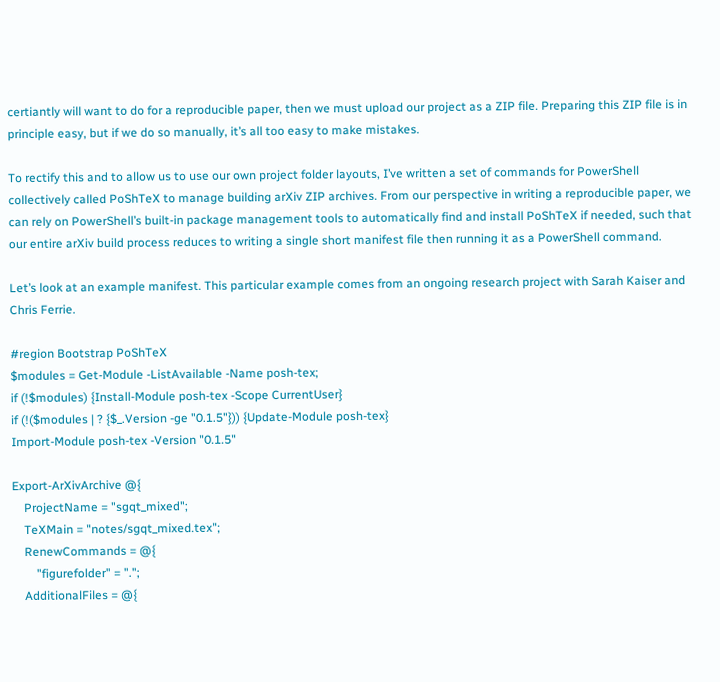certiantly will want to do for a reproducible paper, then we must upload our project as a ZIP file. Preparing this ZIP file is in principle easy, but if we do so manually, it’s all too easy to make mistakes.

To rectify this and to allow us to use our own project folder layouts, I’ve written a set of commands for PowerShell collectively called PoShTeX to manage building arXiv ZIP archives. From our perspective in writing a reproducible paper, we can rely on PowerShell’s built-in package management tools to automatically find and install PoShTeX if needed, such that our entire arXiv build process reduces to writing a single short manifest file then running it as a PowerShell command.

Let’s look at an example manifest. This particular example comes from an ongoing research project with Sarah Kaiser and Chris Ferrie.

#region Bootstrap PoShTeX
$modules = Get-Module -ListAvailable -Name posh-tex;
if (!$modules) {Install-Module posh-tex -Scope CurrentUser}
if (!($modules | ? {$_.Version -ge "0.1.5"})) {Update-Module posh-tex}
Import-Module posh-tex -Version "0.1.5"

Export-ArXivArchive @{
    ProjectName = "sgqt_mixed";
    TeXMain = "notes/sgqt_mixed.tex";
    RenewCommands = @{
        "figurefolder" = ".";
    AdditionalFiles = @{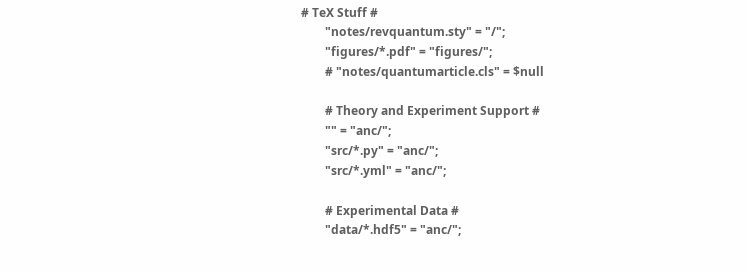# TeX Stuff #
        "notes/revquantum.sty" = "/";
        "figures/*.pdf" = "figures/";
        # "notes/quantumarticle.cls" = $null

        # Theory and Experiment Support #
        "" = "anc/";
        "src/*.py" = "anc/";
        "src/*.yml" = "anc/";

        # Experimental Data #
        "data/*.hdf5" = "anc/";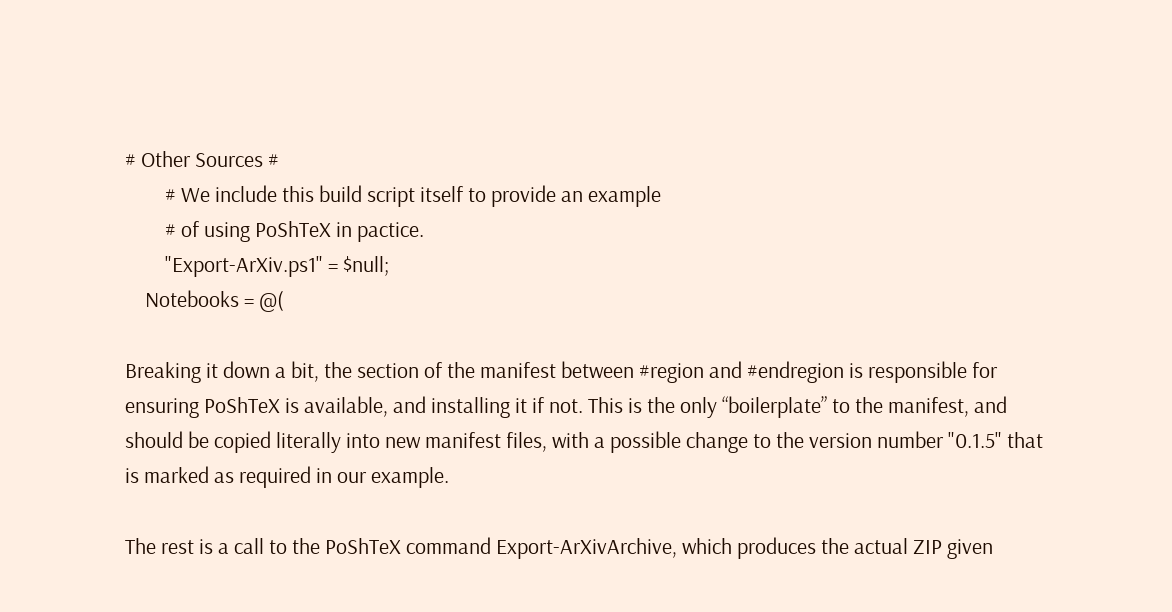# Other Sources #
        # We include this build script itself to provide an example
        # of using PoShTeX in pactice.
        "Export-ArXiv.ps1" = $null;
    Notebooks = @(

Breaking it down a bit, the section of the manifest between #region and #endregion is responsible for ensuring PoShTeX is available, and installing it if not. This is the only “boilerplate” to the manifest, and should be copied literally into new manifest files, with a possible change to the version number "0.1.5" that is marked as required in our example.

The rest is a call to the PoShTeX command Export-ArXivArchive, which produces the actual ZIP given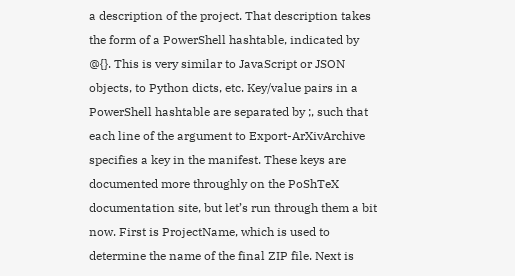a description of the project. That description takes the form of a PowerShell hashtable, indicated by @{}. This is very similar to JavaScript or JSON objects, to Python dicts, etc. Key/value pairs in a PowerShell hashtable are separated by ;, such that each line of the argument to Export-ArXivArchive specifies a key in the manifest. These keys are documented more throughly on the PoShTeX documentation site, but let’s run through them a bit now. First is ProjectName, which is used to determine the name of the final ZIP file. Next is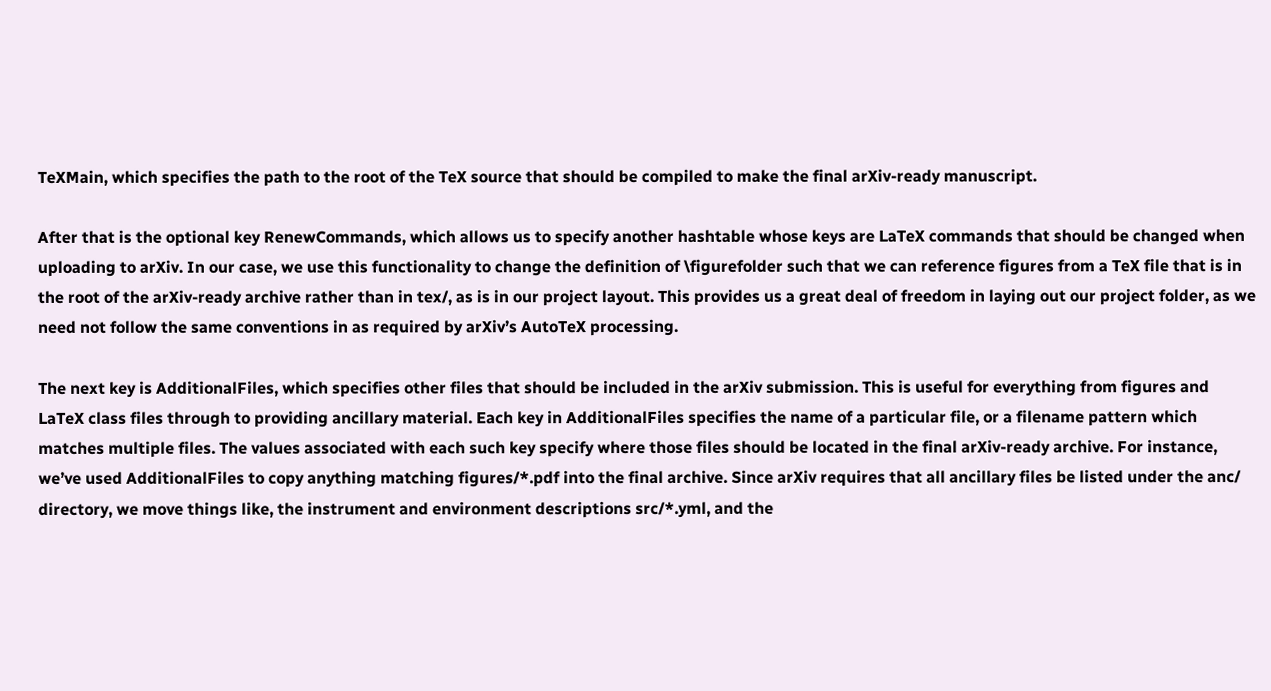TeXMain, which specifies the path to the root of the TeX source that should be compiled to make the final arXiv-ready manuscript.

After that is the optional key RenewCommands, which allows us to specify another hashtable whose keys are LaTeX commands that should be changed when uploading to arXiv. In our case, we use this functionality to change the definition of \figurefolder such that we can reference figures from a TeX file that is in the root of the arXiv-ready archive rather than in tex/, as is in our project layout. This provides us a great deal of freedom in laying out our project folder, as we need not follow the same conventions in as required by arXiv’s AutoTeX processing.

The next key is AdditionalFiles, which specifies other files that should be included in the arXiv submission. This is useful for everything from figures and LaTeX class files through to providing ancillary material. Each key in AdditionalFiles specifies the name of a particular file, or a filename pattern which matches multiple files. The values associated with each such key specify where those files should be located in the final arXiv-ready archive. For instance, we’ve used AdditionalFiles to copy anything matching figures/*.pdf into the final archive. Since arXiv requires that all ancillary files be listed under the anc/ directory, we move things like, the instrument and environment descriptions src/*.yml, and the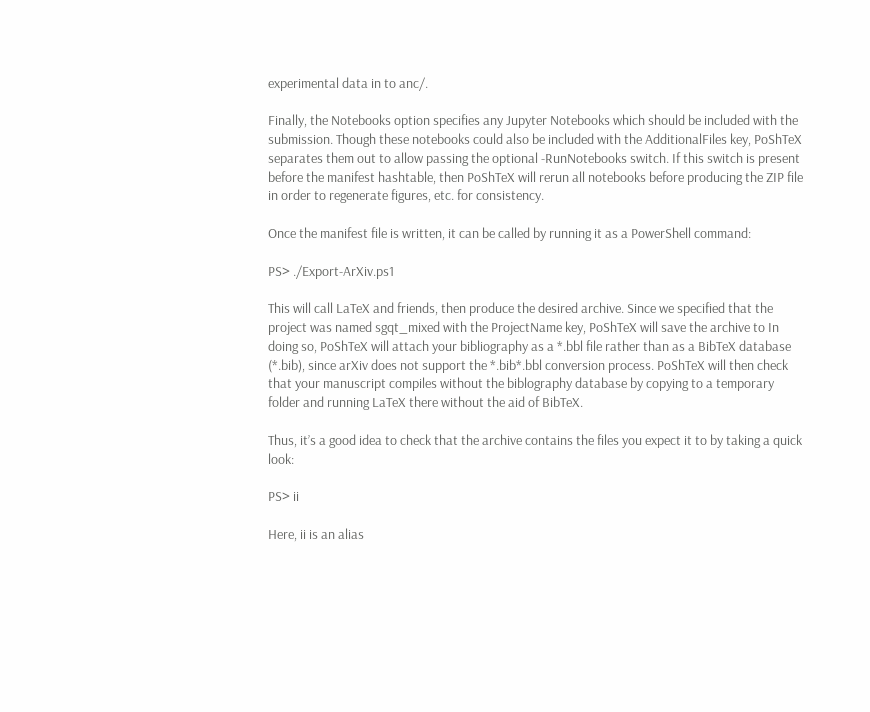experimental data in to anc/.

Finally, the Notebooks option specifies any Jupyter Notebooks which should be included with the submission. Though these notebooks could also be included with the AdditionalFiles key, PoShTeX separates them out to allow passing the optional -RunNotebooks switch. If this switch is present before the manifest hashtable, then PoShTeX will rerun all notebooks before producing the ZIP file in order to regenerate figures, etc. for consistency.

Once the manifest file is written, it can be called by running it as a PowerShell command:

PS> ./Export-ArXiv.ps1

This will call LaTeX and friends, then produce the desired archive. Since we specified that the project was named sgqt_mixed with the ProjectName key, PoShTeX will save the archive to In doing so, PoShTeX will attach your bibliography as a *.bbl file rather than as a BibTeX database (*.bib), since arXiv does not support the *.bib*.bbl conversion process. PoShTeX will then check that your manuscript compiles without the biblography database by copying to a temporary folder and running LaTeX there without the aid of BibTeX.

Thus, it’s a good idea to check that the archive contains the files you expect it to by taking a quick look:

PS> ii

Here, ii is an alias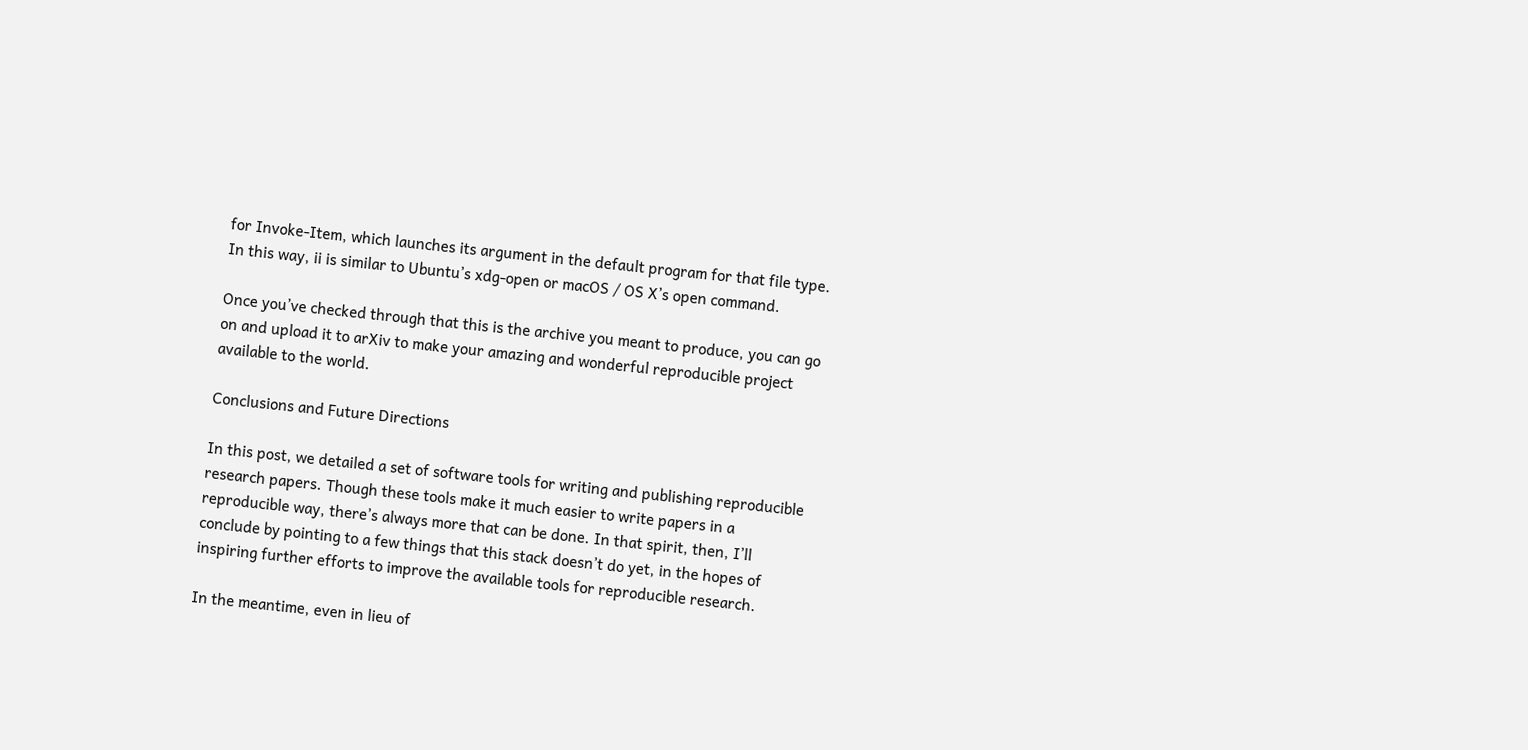for Invoke-Item, which launches its argument in the default program for that file type. In this way, ii is similar to Ubuntu’s xdg-open or macOS / OS X’s open command.

Once you’ve checked through that this is the archive you meant to produce, you can go on and upload it to arXiv to make your amazing and wonderful reproducible project available to the world.

Conclusions and Future Directions

In this post, we detailed a set of software tools for writing and publishing reproducible research papers. Though these tools make it much easier to write papers in a reproducible way, there’s always more that can be done. In that spirit, then, I’ll conclude by pointing to a few things that this stack doesn’t do yet, in the hopes of inspiring further efforts to improve the available tools for reproducible research.

In the meantime, even in lieu of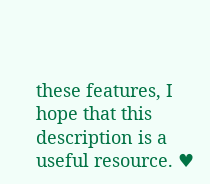these features, I hope that this description is a useful resource. ♥